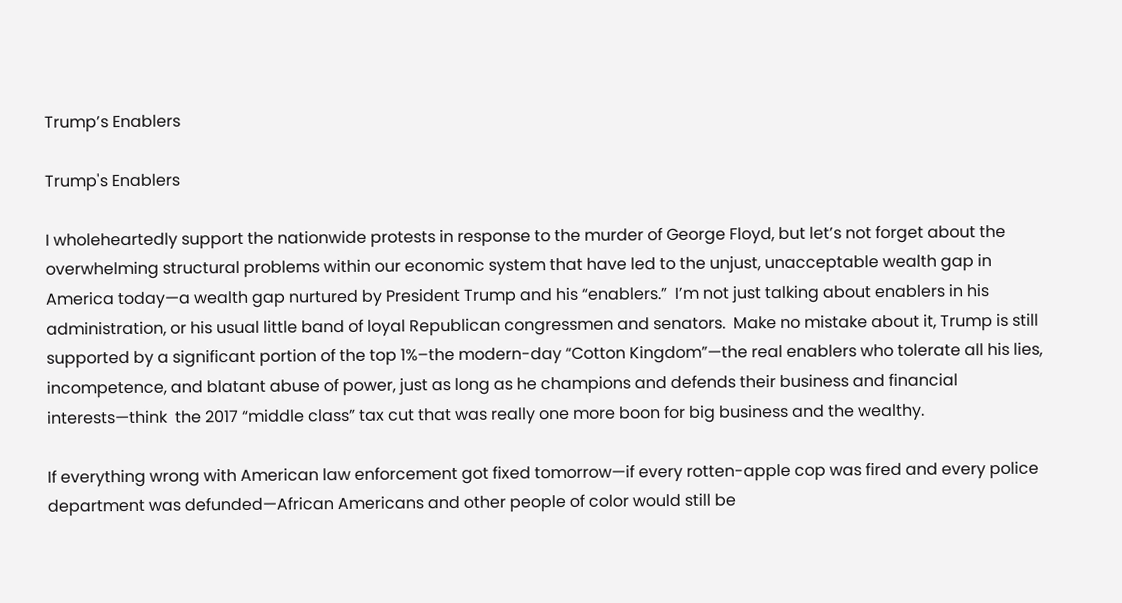Trump’s Enablers

Trump's Enablers

I wholeheartedly support the nationwide protests in response to the murder of George Floyd, but let’s not forget about the overwhelming structural problems within our economic system that have led to the unjust, unacceptable wealth gap in America today—a wealth gap nurtured by President Trump and his “enablers.”  I’m not just talking about enablers in his administration, or his usual little band of loyal Republican congressmen and senators.  Make no mistake about it, Trump is still supported by a significant portion of the top 1%–the modern-day “Cotton Kingdom”—the real enablers who tolerate all his lies, incompetence, and blatant abuse of power, just as long as he champions and defends their business and financial interests—think  the 2017 “middle class” tax cut that was really one more boon for big business and the wealthy.

If everything wrong with American law enforcement got fixed tomorrow—if every rotten-apple cop was fired and every police department was defunded—African Americans and other people of color would still be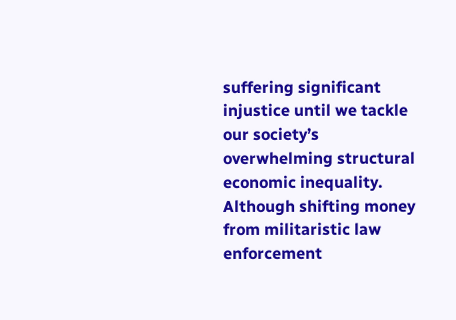suffering significant injustice until we tackle our society’s overwhelming structural economic inequality.  Although shifting money from militaristic law enforcement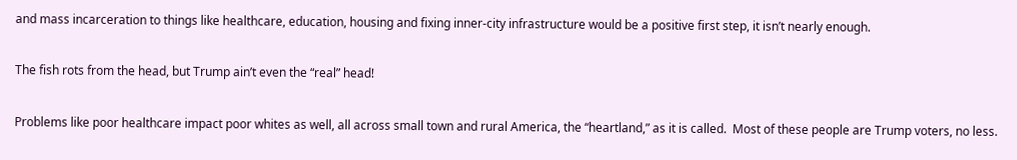and mass incarceration to things like healthcare, education, housing and fixing inner-city infrastructure would be a positive first step, it isn’t nearly enough.

The fish rots from the head, but Trump ain’t even the “real” head!

Problems like poor healthcare impact poor whites as well, all across small town and rural America, the “heartland,” as it is called.  Most of these people are Trump voters, no less.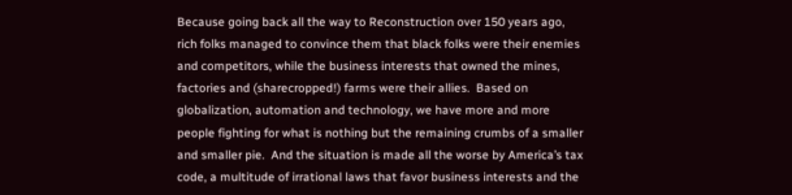Because going back all the way to Reconstruction over 150 years ago, rich folks managed to convince them that black folks were their enemies and competitors, while the business interests that owned the mines, factories and (sharecropped!) farms were their allies.  Based on globalization, automation and technology, we have more and more people fighting for what is nothing but the remaining crumbs of a smaller and smaller pie.  And the situation is made all the worse by America’s tax code, a multitude of irrational laws that favor business interests and the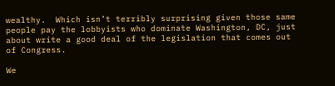wealthy.  Which isn’t terribly surprising given those same people pay the lobbyists who dominate Washington, DC, just about write a good deal of the legislation that comes out of Congress.

We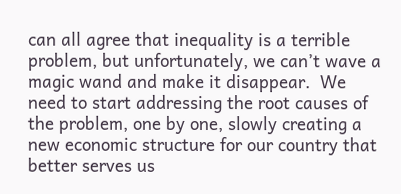can all agree that inequality is a terrible problem, but unfortunately, we can’t wave a magic wand and make it disappear.  We need to start addressing the root causes of the problem, one by one, slowly creating a new economic structure for our country that better serves us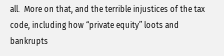all.  More on that, and the terrible injustices of the tax code, including how “private equity” loots and bankrupts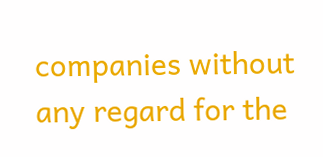companies without any regard for the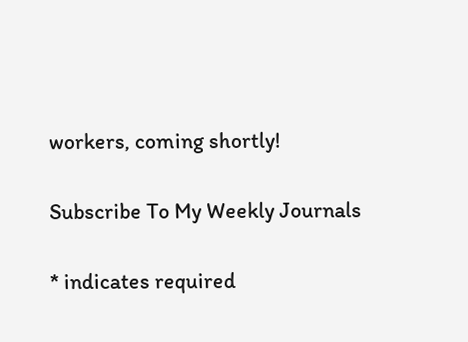workers, coming shortly!

Subscribe To My Weekly Journals

* indicates required